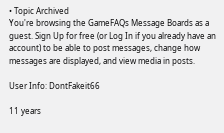• Topic Archived
You're browsing the GameFAQs Message Boards as a guest. Sign Up for free (or Log In if you already have an account) to be able to post messages, change how messages are displayed, and view media in posts.

User Info: DontFakeit66

11 years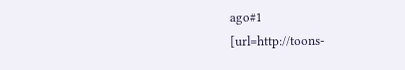ago#1
[url=http://toons-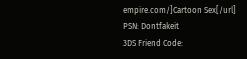empire.com/]Cartoon Sex[/url]
PSN: Dontfakeit
3DS Friend Code: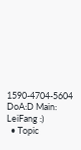1590-4704-5604 DoA:D Main: LeiFang :)
  • Topic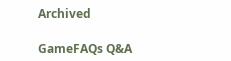Archived

GameFAQs Q&A